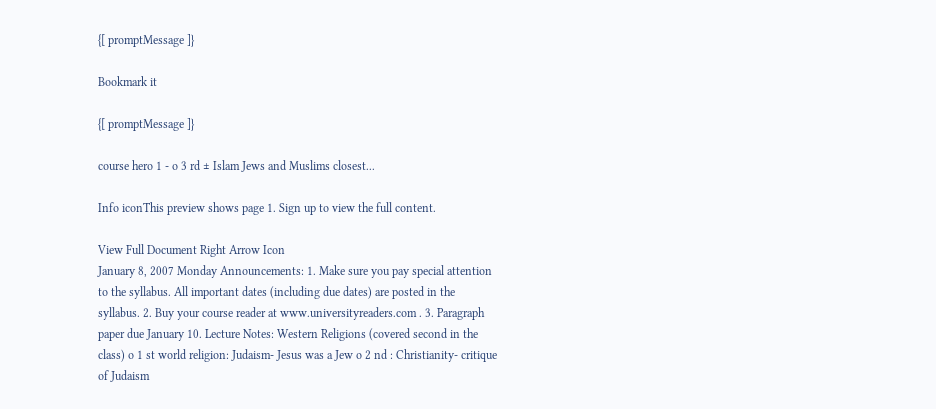{[ promptMessage ]}

Bookmark it

{[ promptMessage ]}

course hero 1 - o 3 rd ± Islam Jews and Muslims closest...

Info iconThis preview shows page 1. Sign up to view the full content.

View Full Document Right Arrow Icon
January 8, 2007 Monday Announcements: 1. Make sure you pay special attention to the syllabus. All important dates (including due dates) are posted in the syllabus. 2. Buy your course reader at www.universityreaders.com . 3. Paragraph paper due January 10. Lecture Notes: Western Religions (covered second in the class) o 1 st world religion: Judaism- Jesus was a Jew o 2 nd : Christianity- critique of Judaism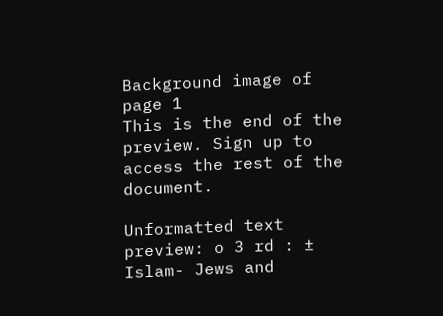Background image of page 1
This is the end of the preview. Sign up to access the rest of the document.

Unformatted text preview: o 3 rd : ± Islam- Jews and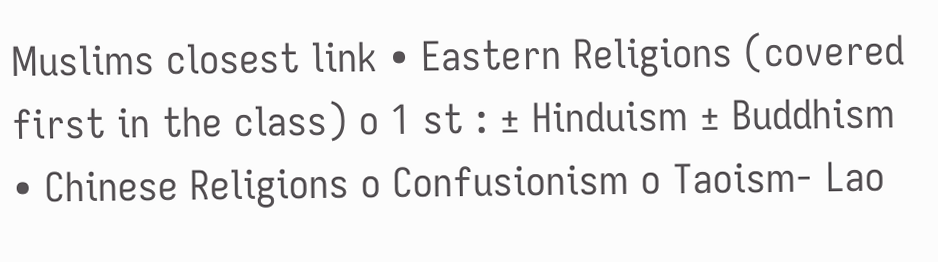Muslims closest link • Eastern Religions (covered first in the class) o 1 st : ± Hinduism ± Buddhism • Chinese Religions o Confusionism o Taoism- Lao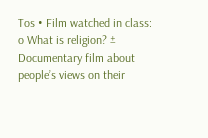Tos • Film watched in class: o What is religion? ± Documentary film about people’s views on their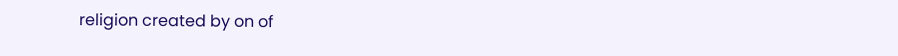religion created by on of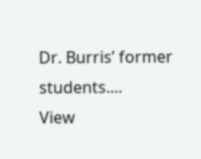Dr. Burris’ former students....
View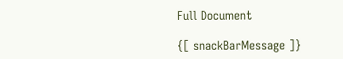Full Document

{[ snackBarMessage ]}